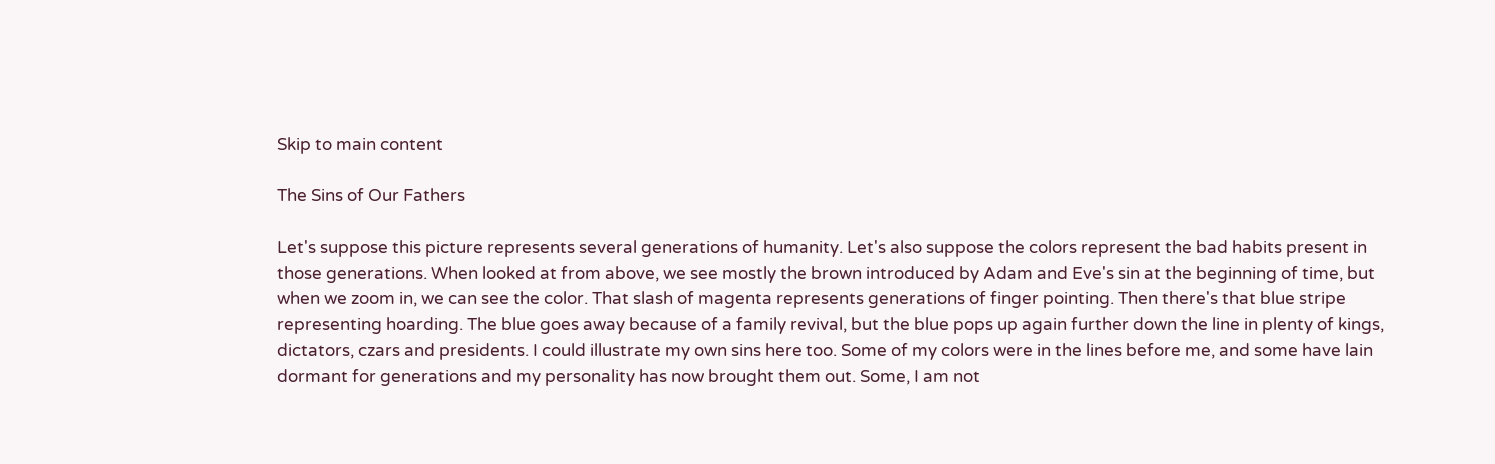Skip to main content

The Sins of Our Fathers

Let's suppose this picture represents several generations of humanity. Let's also suppose the colors represent the bad habits present in those generations. When looked at from above, we see mostly the brown introduced by Adam and Eve's sin at the beginning of time, but when we zoom in, we can see the color. That slash of magenta represents generations of finger pointing. Then there's that blue stripe representing hoarding. The blue goes away because of a family revival, but the blue pops up again further down the line in plenty of kings, dictators, czars and presidents. I could illustrate my own sins here too. Some of my colors were in the lines before me, and some have lain dormant for generations and my personality has now brought them out. Some, I am not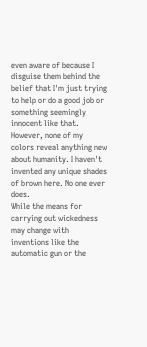even aware of because I disguise them behind the belief that I'm just trying to help or do a good job or something seemingly innocent like that. However, none of my colors reveal anything new about humanity. I haven't invented any unique shades of brown here. No one ever does.
While the means for carrying out wickedness may change with inventions like the automatic gun or the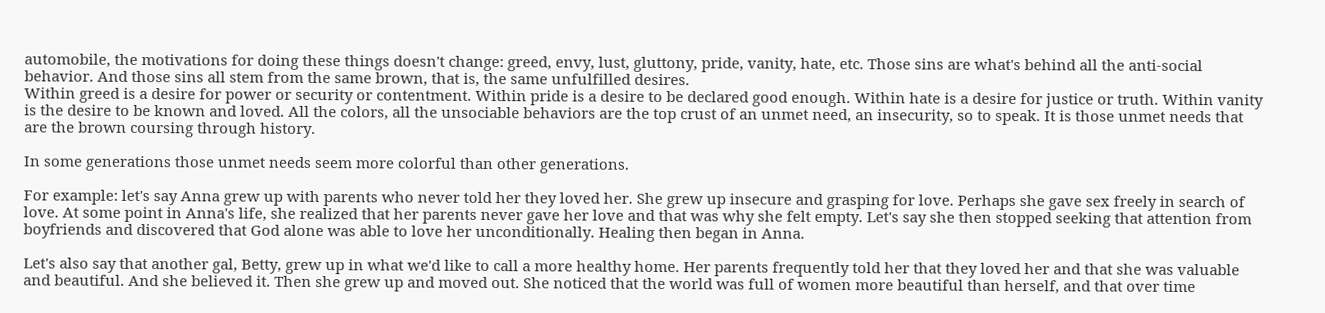automobile, the motivations for doing these things doesn't change: greed, envy, lust, gluttony, pride, vanity, hate, etc. Those sins are what's behind all the anti-social behavior. And those sins all stem from the same brown, that is, the same unfulfilled desires.
Within greed is a desire for power or security or contentment. Within pride is a desire to be declared good enough. Within hate is a desire for justice or truth. Within vanity is the desire to be known and loved. All the colors, all the unsociable behaviors are the top crust of an unmet need, an insecurity, so to speak. It is those unmet needs that are the brown coursing through history.

In some generations those unmet needs seem more colorful than other generations.

For example: let's say Anna grew up with parents who never told her they loved her. She grew up insecure and grasping for love. Perhaps she gave sex freely in search of love. At some point in Anna's life, she realized that her parents never gave her love and that was why she felt empty. Let's say she then stopped seeking that attention from boyfriends and discovered that God alone was able to love her unconditionally. Healing then began in Anna.

Let's also say that another gal, Betty, grew up in what we'd like to call a more healthy home. Her parents frequently told her that they loved her and that she was valuable and beautiful. And she believed it. Then she grew up and moved out. She noticed that the world was full of women more beautiful than herself, and that over time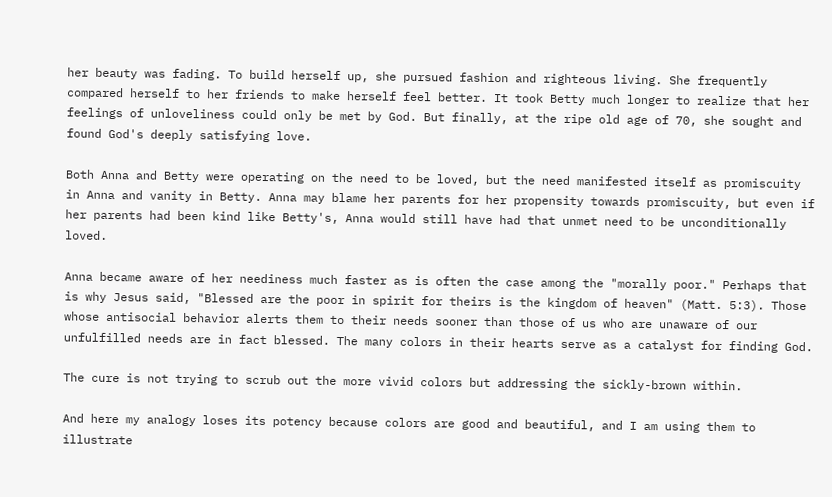her beauty was fading. To build herself up, she pursued fashion and righteous living. She frequently compared herself to her friends to make herself feel better. It took Betty much longer to realize that her feelings of unloveliness could only be met by God. But finally, at the ripe old age of 70, she sought and found God's deeply satisfying love.

Both Anna and Betty were operating on the need to be loved, but the need manifested itself as promiscuity in Anna and vanity in Betty. Anna may blame her parents for her propensity towards promiscuity, but even if her parents had been kind like Betty's, Anna would still have had that unmet need to be unconditionally loved.

Anna became aware of her neediness much faster as is often the case among the "morally poor." Perhaps that is why Jesus said, "Blessed are the poor in spirit for theirs is the kingdom of heaven" (Matt. 5:3). Those whose antisocial behavior alerts them to their needs sooner than those of us who are unaware of our unfulfilled needs are in fact blessed. The many colors in their hearts serve as a catalyst for finding God.

The cure is not trying to scrub out the more vivid colors but addressing the sickly-brown within.

And here my analogy loses its potency because colors are good and beautiful, and I am using them to illustrate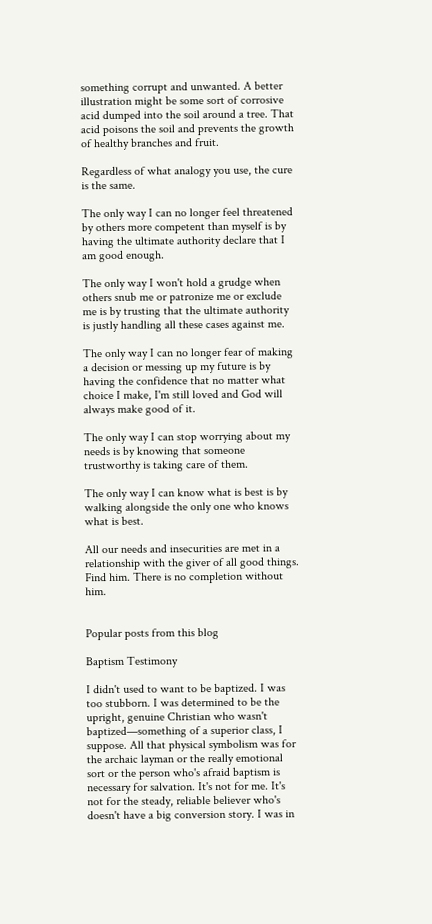something corrupt and unwanted. A better illustration might be some sort of corrosive acid dumped into the soil around a tree. That acid poisons the soil and prevents the growth of healthy branches and fruit.

Regardless of what analogy you use, the cure is the same.

The only way I can no longer feel threatened by others more competent than myself is by having the ultimate authority declare that I am good enough.

The only way I won't hold a grudge when others snub me or patronize me or exclude me is by trusting that the ultimate authority is justly handling all these cases against me.

The only way I can no longer fear of making a decision or messing up my future is by having the confidence that no matter what choice I make, I'm still loved and God will always make good of it.

The only way I can stop worrying about my needs is by knowing that someone trustworthy is taking care of them.

The only way I can know what is best is by walking alongside the only one who knows what is best.

All our needs and insecurities are met in a relationship with the giver of all good things. Find him. There is no completion without him.


Popular posts from this blog

Baptism Testimony

I didn't used to want to be baptized. I was too stubborn. I was determined to be the upright, genuine Christian who wasn't baptized—something of a superior class, I suppose. All that physical symbolism was for the archaic layman or the really emotional sort or the person who's afraid baptism is necessary for salvation. It's not for me. It's not for the steady, reliable believer who's doesn't have a big conversion story. I was in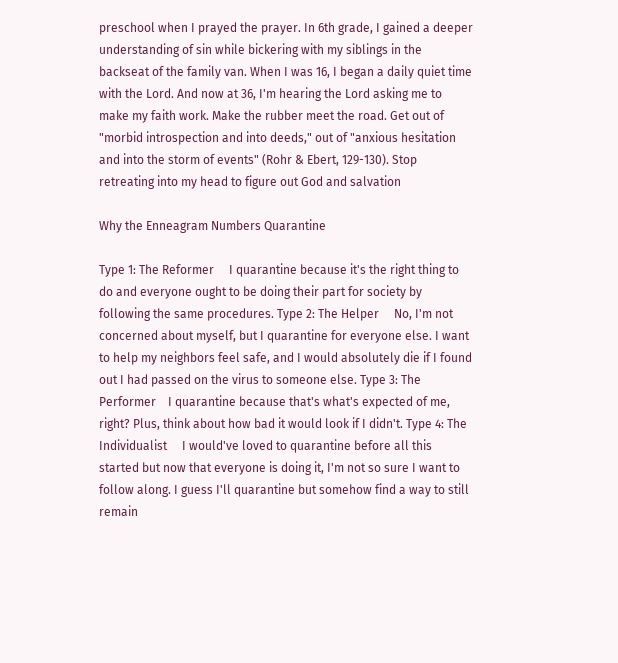preschool when I prayed the prayer. In 6th grade, I gained a deeper understanding of sin while bickering with my siblings in the backseat of the family van. When I was 16, I began a daily quiet time with the Lord. And now at 36, I'm hearing the Lord asking me to make my faith work. Make the rubber meet the road. Get out of "morbid introspection and into deeds," out of "anxious hesitation and into the storm of events" (Rohr & Ebert, 129-130). Stop retreating into my head to figure out God and salvation

Why the Enneagram Numbers Quarantine

Type 1: The Reformer     I quarantine because it's the right thing to do and everyone ought to be doing their part for society by following the same procedures. Type 2: The Helper     No, I'm not concerned about myself, but I quarantine for everyone else. I want to help my neighbors feel safe, and I would absolutely die if I found out I had passed on the virus to someone else. Type 3: The Performer    I quarantine because that's what's expected of me, right? Plus, think about how bad it would look if I didn't. Type 4: The Individualist     I would've loved to quarantine before all this started but now that everyone is doing it, I'm not so sure I want to follow along. I guess I'll quarantine but somehow find a way to still remain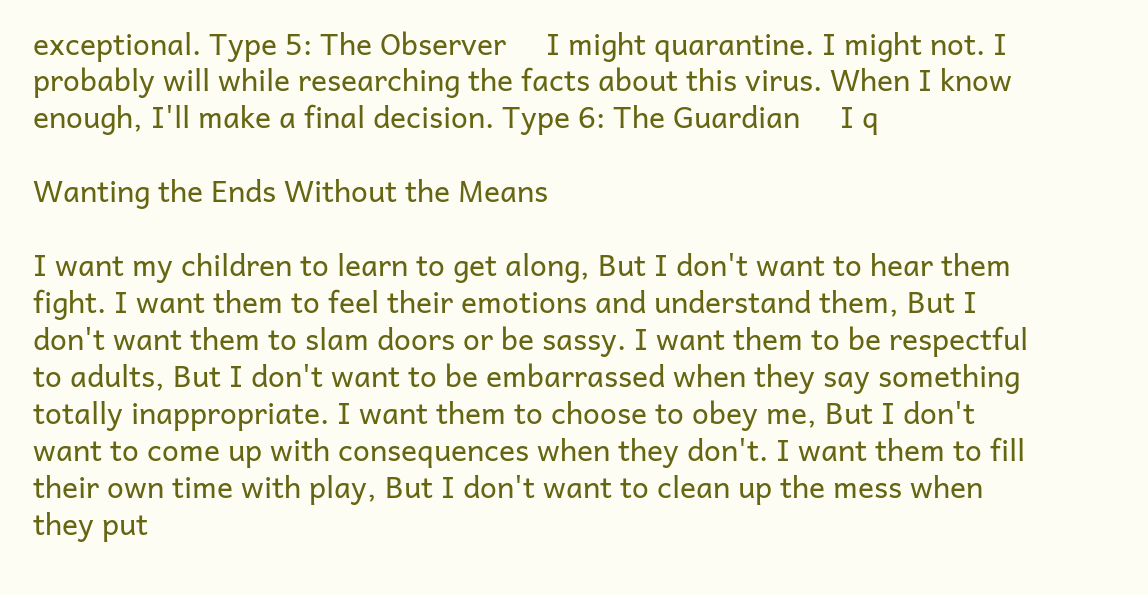exceptional. Type 5: The Observer     I might quarantine. I might not. I probably will while researching the facts about this virus. When I know enough, I'll make a final decision. Type 6: The Guardian     I q

Wanting the Ends Without the Means

I want my children to learn to get along, But I don't want to hear them fight. I want them to feel their emotions and understand them, But I don't want them to slam doors or be sassy. I want them to be respectful to adults, But I don't want to be embarrassed when they say something totally inappropriate. I want them to choose to obey me, But I don't want to come up with consequences when they don't. I want them to fill their own time with play, But I don't want to clean up the mess when they put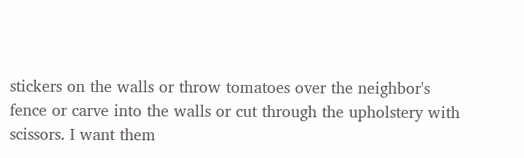stickers on the walls or throw tomatoes over the neighbor's fence or carve into the walls or cut through the upholstery with scissors. I want them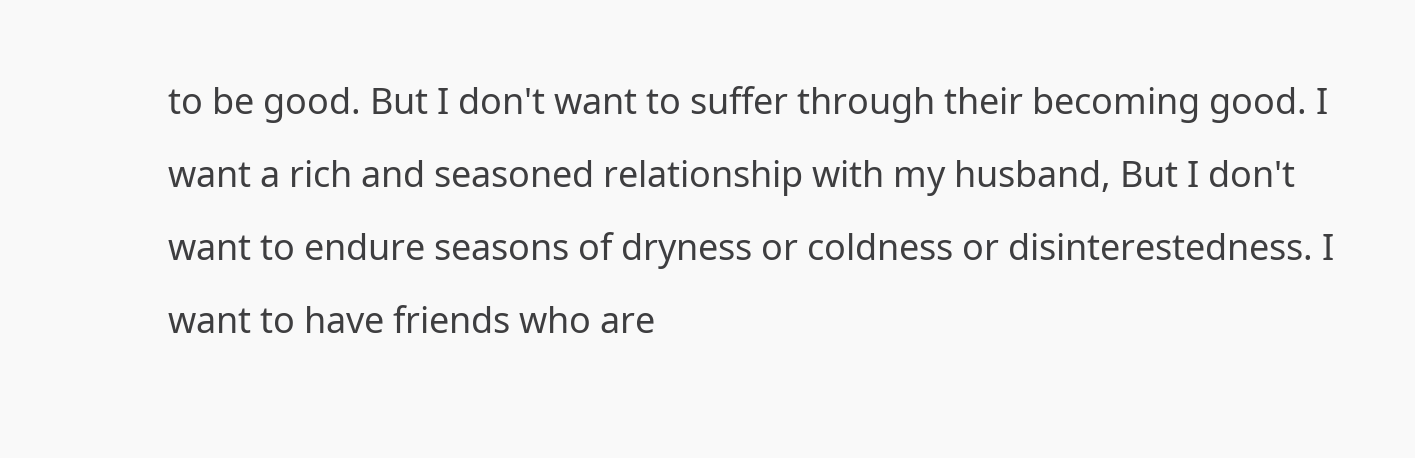to be good. But I don't want to suffer through their becoming good. I want a rich and seasoned relationship with my husband, But I don't want to endure seasons of dryness or coldness or disinterestedness. I want to have friends who are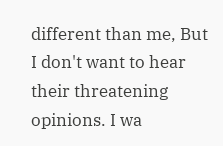different than me, But I don't want to hear their threatening opinions. I wa